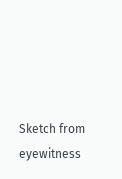Sketch from eyewitness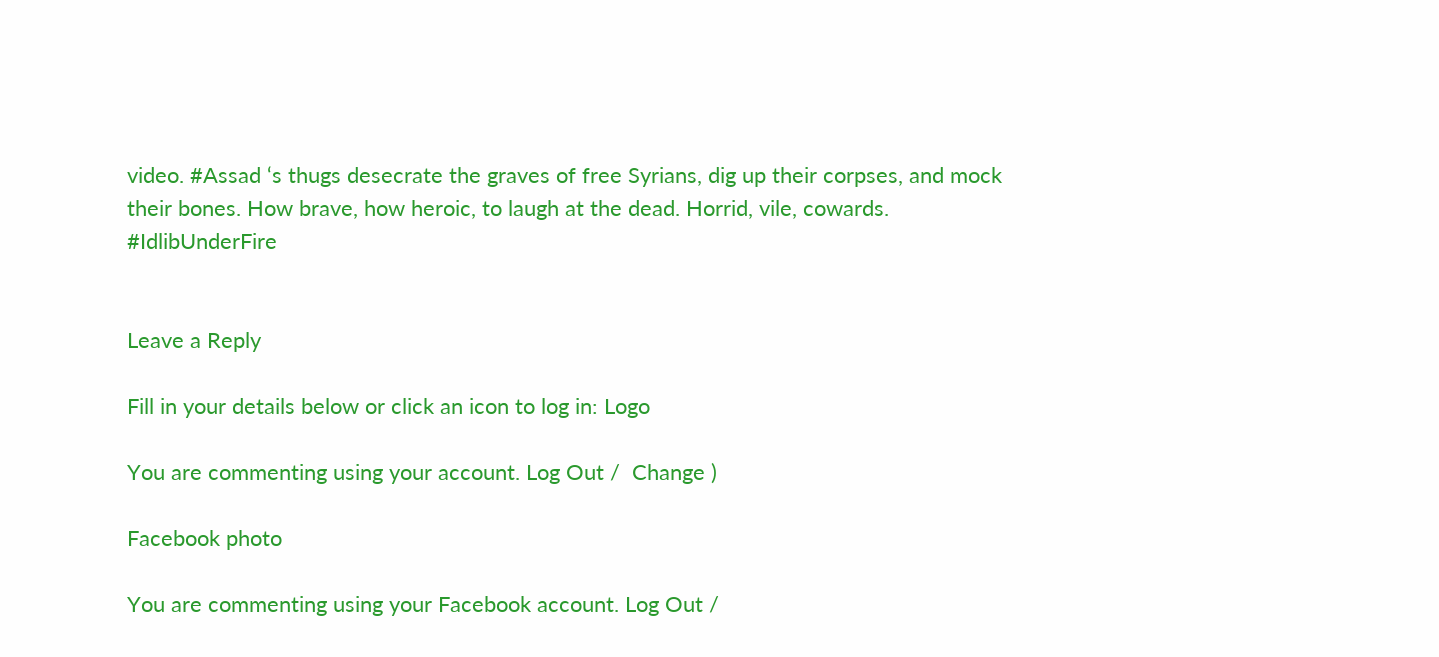video. #Assad ‘s thugs desecrate the graves of free Syrians, dig up their corpses, and mock their bones. How brave, how heroic, to laugh at the dead. Horrid, vile, cowards. #IdlibUnderFire


Leave a Reply

Fill in your details below or click an icon to log in: Logo

You are commenting using your account. Log Out /  Change )

Facebook photo

You are commenting using your Facebook account. Log Out /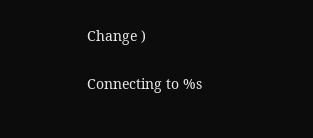Change )

Connecting to %s